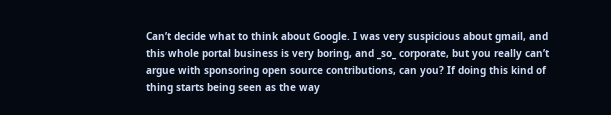Can’t decide what to think about Google. I was very suspicious about gmail, and this whole portal business is very boring, and _so_ corporate, but you really can’t argue with sponsoring open source contributions, can you? If doing this kind of thing starts being seen as the way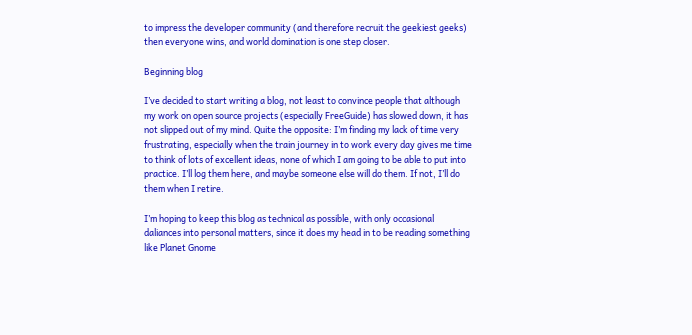to impress the developer community (and therefore recruit the geekiest geeks) then everyone wins, and world domination is one step closer.

Beginning blog

I’ve decided to start writing a blog, not least to convince people that although my work on open source projects (especially FreeGuide) has slowed down, it has not slipped out of my mind. Quite the opposite: I’m finding my lack of time very frustrating, especially when the train journey in to work every day gives me time to think of lots of excellent ideas, none of which I am going to be able to put into practice. I’ll log them here, and maybe someone else will do them. If not, I’ll do them when I retire.

I’m hoping to keep this blog as technical as possible, with only occasional daliances into personal matters, since it does my head in to be reading something like Planet Gnome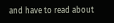and have to read about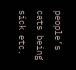people’s cats being sick etc.